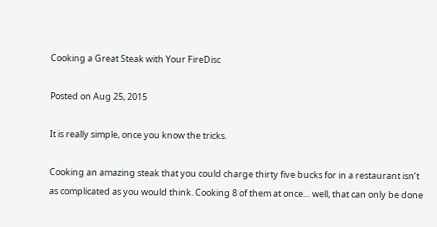Cooking a Great Steak with Your FireDisc

Posted on Aug 25, 2015

It is really simple, once you know the tricks.

Cooking an amazing steak that you could charge thirty five bucks for in a restaurant isn’t as complicated as you would think. Cooking 8 of them at once… well, that can only be done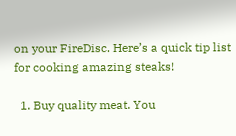on your FireDisc. Here’s a quick tip list for cooking amazing steaks!

  1. Buy quality meat. You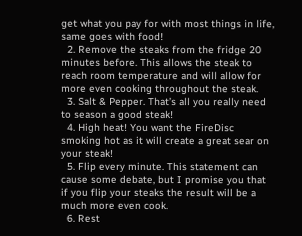get what you pay for with most things in life, same goes with food!
  2. Remove the steaks from the fridge 20 minutes before. This allows the steak to reach room temperature and will allow for more even cooking throughout the steak.
  3. Salt & Pepper. That’s all you really need to season a good steak!
  4. High heat! You want the FireDisc smoking hot as it will create a great sear on your steak!
  5. Flip every minute. This statement can cause some debate, but I promise you that if you flip your steaks the result will be a much more even cook.
  6. Rest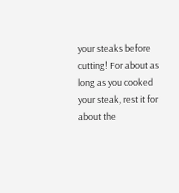your steaks before cutting! For about as long as you cooked your steak, rest it for about the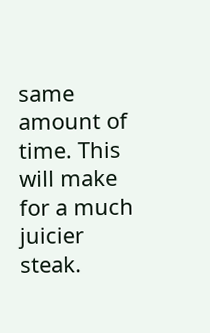same amount of time. This will make for a much juicier steak.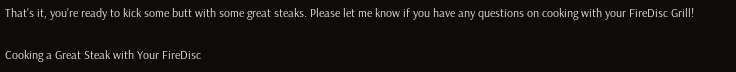That’s it, you’re ready to kick some butt with some great steaks. Please let me know if you have any questions on cooking with your FireDisc Grill!

Cooking a Great Steak with Your FireDisc